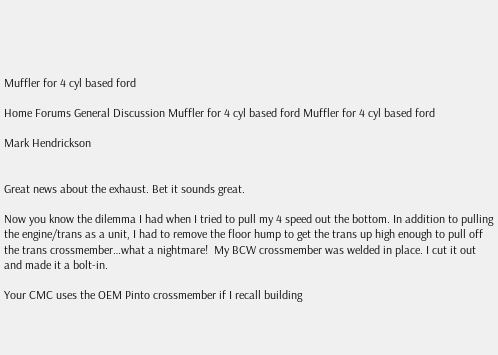Muffler for 4 cyl based ford

Home Forums General Discussion Muffler for 4 cyl based ford Muffler for 4 cyl based ford

Mark Hendrickson


Great news about the exhaust. Bet it sounds great.

Now you know the dilemma I had when I tried to pull my 4 speed out the bottom. In addition to pulling the engine/trans as a unit, I had to remove the floor hump to get the trans up high enough to pull off the trans crossmember…what a nightmare!  My BCW crossmember was welded in place. I cut it out and made it a bolt-in.

Your CMC uses the OEM Pinto crossmember if I recall building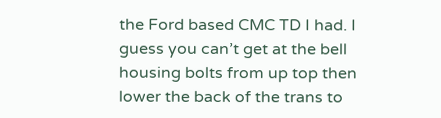the Ford based CMC TD I had. I guess you can’t get at the bell housing bolts from up top then lower the back of the trans to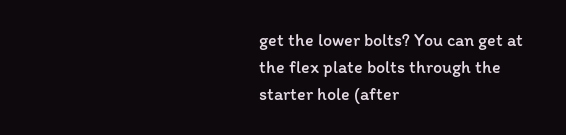get the lower bolts? You can get at the flex plate bolts through the starter hole (after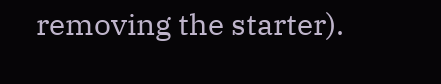removing the starter).